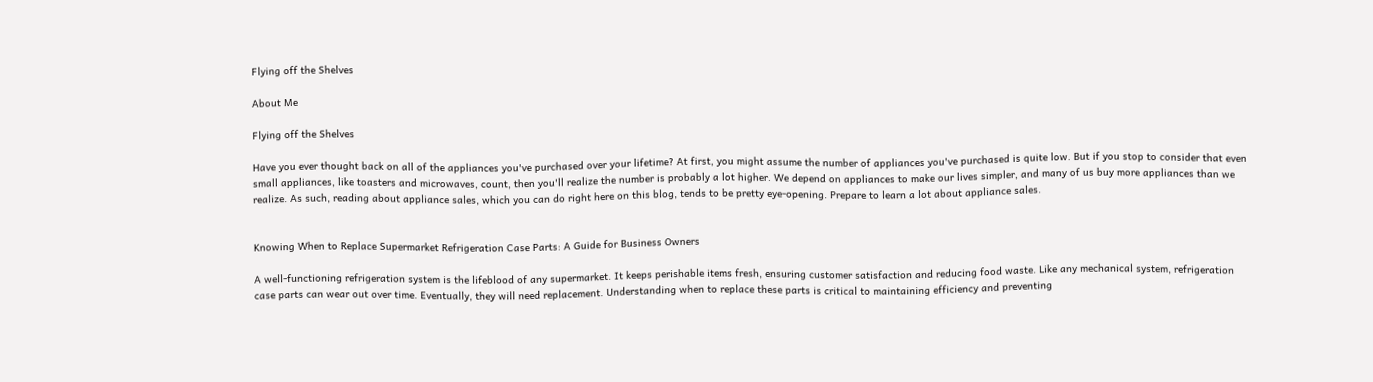Flying off the Shelves

About Me

Flying off the Shelves

Have you ever thought back on all of the appliances you've purchased over your lifetime? At first, you might assume the number of appliances you've purchased is quite low. But if you stop to consider that even small appliances, like toasters and microwaves, count, then you'll realize the number is probably a lot higher. We depend on appliances to make our lives simpler, and many of us buy more appliances than we realize. As such, reading about appliance sales, which you can do right here on this blog, tends to be pretty eye-opening. Prepare to learn a lot about appliance sales.


Knowing When to Replace Supermarket Refrigeration Case Parts: A Guide for Business Owners

A well-functioning refrigeration system is the lifeblood of any supermarket. It keeps perishable items fresh, ensuring customer satisfaction and reducing food waste. Like any mechanical system, refrigeration case parts can wear out over time. Eventually, they will need replacement. Understanding when to replace these parts is critical to maintaining efficiency and preventing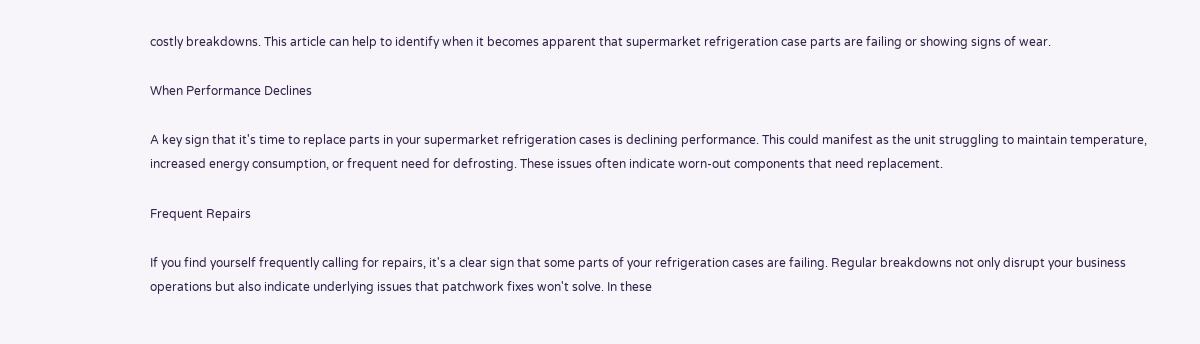costly breakdowns. This article can help to identify when it becomes apparent that supermarket refrigeration case parts are failing or showing signs of wear.

When Performance Declines

A key sign that it's time to replace parts in your supermarket refrigeration cases is declining performance. This could manifest as the unit struggling to maintain temperature, increased energy consumption, or frequent need for defrosting. These issues often indicate worn-out components that need replacement.

Frequent Repairs

If you find yourself frequently calling for repairs, it's a clear sign that some parts of your refrigeration cases are failing. Regular breakdowns not only disrupt your business operations but also indicate underlying issues that patchwork fixes won't solve. In these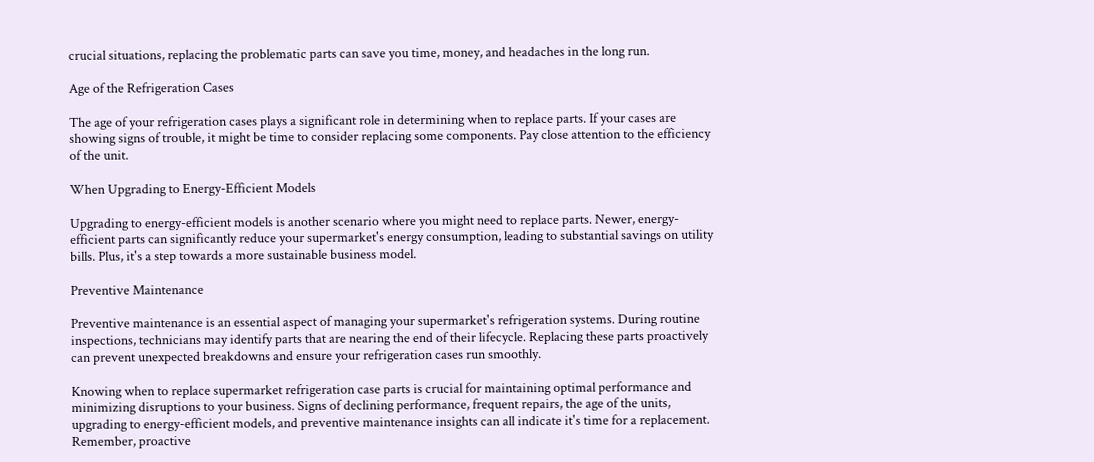crucial situations, replacing the problematic parts can save you time, money, and headaches in the long run.

Age of the Refrigeration Cases

The age of your refrigeration cases plays a significant role in determining when to replace parts. If your cases are showing signs of trouble, it might be time to consider replacing some components. Pay close attention to the efficiency of the unit.

When Upgrading to Energy-Efficient Models

Upgrading to energy-efficient models is another scenario where you might need to replace parts. Newer, energy-efficient parts can significantly reduce your supermarket's energy consumption, leading to substantial savings on utility bills. Plus, it's a step towards a more sustainable business model.

Preventive Maintenance

Preventive maintenance is an essential aspect of managing your supermarket's refrigeration systems. During routine inspections, technicians may identify parts that are nearing the end of their lifecycle. Replacing these parts proactively can prevent unexpected breakdowns and ensure your refrigeration cases run smoothly.

Knowing when to replace supermarket refrigeration case parts is crucial for maintaining optimal performance and minimizing disruptions to your business. Signs of declining performance, frequent repairs, the age of the units, upgrading to energy-efficient models, and preventive maintenance insights can all indicate it's time for a replacement. Remember, proactive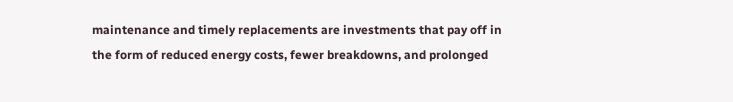maintenance and timely replacements are investments that pay off in the form of reduced energy costs, fewer breakdowns, and prolonged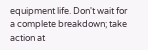equipment life. Don't wait for a complete breakdown; take action at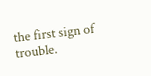the first sign of trouble.